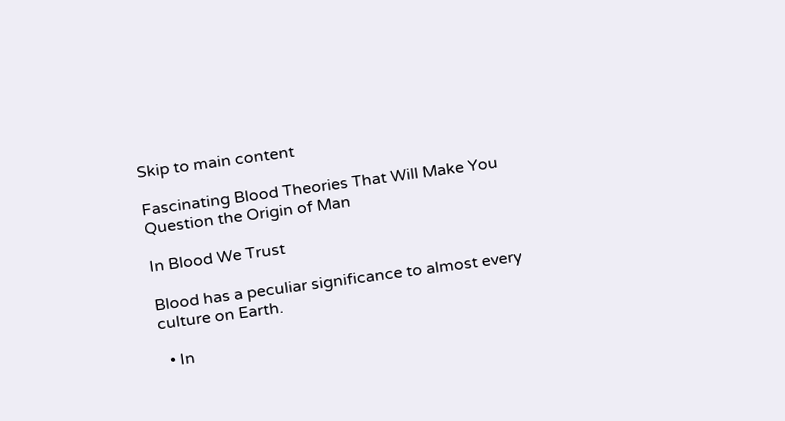Skip to main content

Fascinating Blood Theories That Will Make You Question the Origin of Man

In Blood We Trust

Blood has a peculiar significance to almost every culture on Earth.

  • In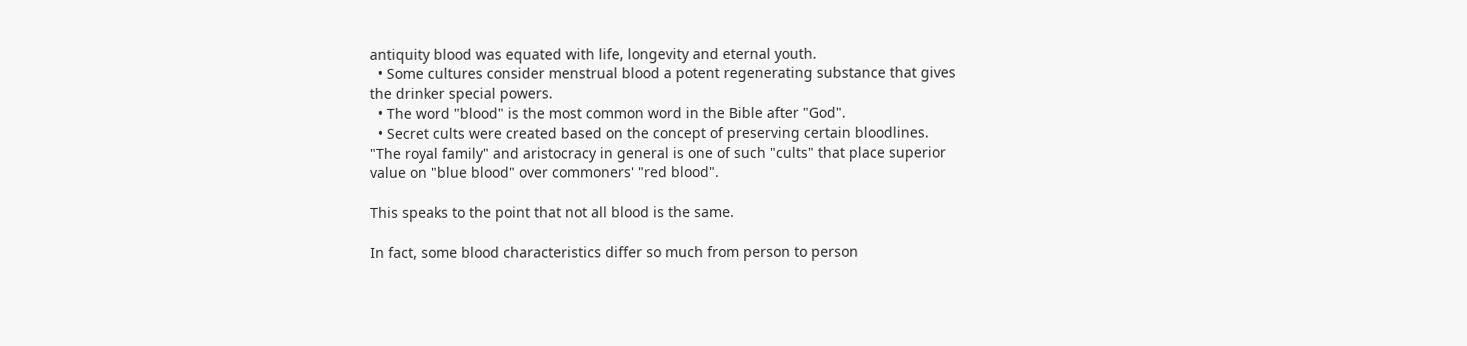antiquity blood was equated with life, longevity and eternal youth.
  • Some cultures consider menstrual blood a potent regenerating substance that gives the drinker special powers.
  • The word "blood" is the most common word in the Bible after "God".
  • Secret cults were created based on the concept of preserving certain bloodlines. "The royal family" and aristocracy in general is one of such "cults" that place superior value on "blue blood" over commoners' "red blood".

This speaks to the point that not all blood is the same.

In fact, some blood characteristics differ so much from person to person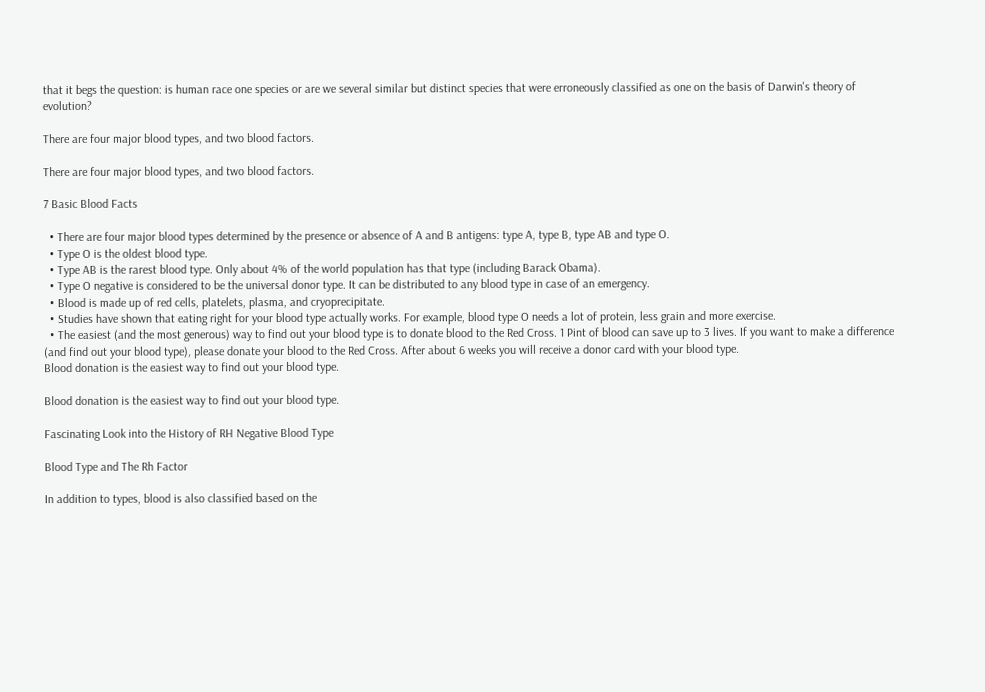that it begs the question: is human race one species or are we several similar but distinct species that were erroneously classified as one on the basis of Darwin's theory of evolution?

There are four major blood types, and two blood factors.

There are four major blood types, and two blood factors.

7 Basic Blood Facts

  • There are four major blood types determined by the presence or absence of A and B antigens: type A, type B, type AB and type O.
  • Type O is the oldest blood type.
  • Type AB is the rarest blood type. Only about 4% of the world population has that type (including Barack Obama).
  • Type O negative is considered to be the universal donor type. It can be distributed to any blood type in case of an emergency.
  • Blood is made up of red cells, platelets, plasma, and cryoprecipitate.
  • Studies have shown that eating right for your blood type actually works. For example, blood type O needs a lot of protein, less grain and more exercise.
  • The easiest (and the most generous) way to find out your blood type is to donate blood to the Red Cross. 1 Pint of blood can save up to 3 lives. If you want to make a difference (and find out your blood type), please donate your blood to the Red Cross. After about 6 weeks you will receive a donor card with your blood type.
Blood donation is the easiest way to find out your blood type.

Blood donation is the easiest way to find out your blood type.

Fascinating Look into the History of RH Negative Blood Type

Blood Type and The Rh Factor

In addition to types, blood is also classified based on the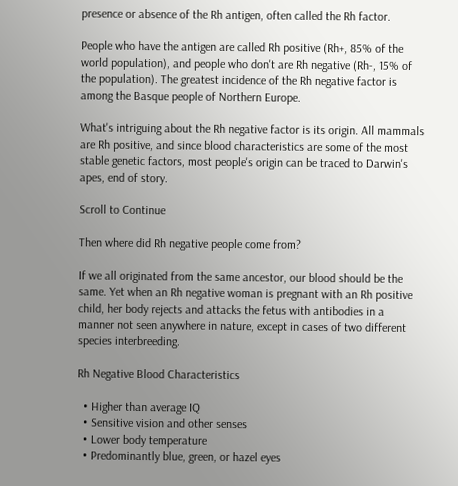presence or absence of the Rh antigen, often called the Rh factor.

People who have the antigen are called Rh positive (Rh+, 85% of the world population), and people who don't are Rh negative (Rh-, 15% of the population). The greatest incidence of the Rh negative factor is among the Basque people of Northern Europe.

What's intriguing about the Rh negative factor is its origin. All mammals are Rh positive, and since blood characteristics are some of the most stable genetic factors, most people's origin can be traced to Darwin's apes, end of story.

Scroll to Continue

Then where did Rh negative people come from?

If we all originated from the same ancestor, our blood should be the same. Yet when an Rh negative woman is pregnant with an Rh positive child, her body rejects and attacks the fetus with antibodies in a manner not seen anywhere in nature, except in cases of two different species interbreeding.

Rh Negative Blood Characteristics

  • Higher than average IQ
  • Sensitive vision and other senses
  • Lower body temperature
  • Predominantly blue, green, or hazel eyes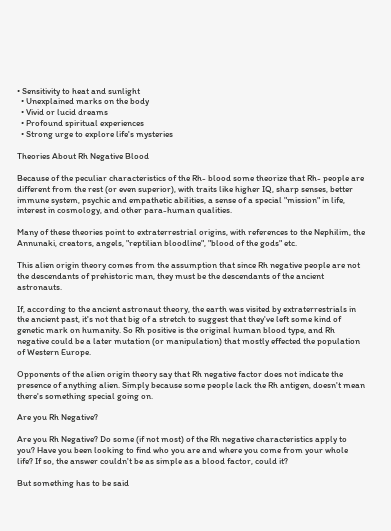• Sensitivity to heat and sunlight
  • Unexplained marks on the body
  • Vivid or lucid dreams
  • Profound spiritual experiences
  • Strong urge to explore life's mysteries

Theories About Rh Negative Blood

Because of the peculiar characteristics of the Rh- blood some theorize that Rh- people are different from the rest (or even superior), with traits like higher IQ, sharp senses, better immune system, psychic and empathetic abilities, a sense of a special "mission" in life, interest in cosmology, and other para-human qualities.

Many of these theories point to extraterrestrial origins, with references to the Nephilim, the Annunaki, creators, angels, "reptilian bloodline", "blood of the gods" etc.

This alien origin theory comes from the assumption that since Rh negative people are not the descendants of prehistoric man, they must be the descendants of the ancient astronauts.

If, according to the ancient astronaut theory, the earth was visited by extraterrestrials in the ancient past, it's not that big of a stretch to suggest that they've left some kind of genetic mark on humanity. So Rh positive is the original human blood type, and Rh negative could be a later mutation (or manipulation) that mostly effected the population of Western Europe.

Opponents of the alien origin theory say that Rh negative factor does not indicate the presence of anything alien. Simply because some people lack the Rh antigen, doesn't mean there's something special going on.

Are you Rh Negative?

Are you Rh Negative? Do some (if not most) of the Rh negative characteristics apply to you? Have you been looking to find who you are and where you come from your whole life? If so, the answer couldn't be as simple as a blood factor, could it?

But something has to be said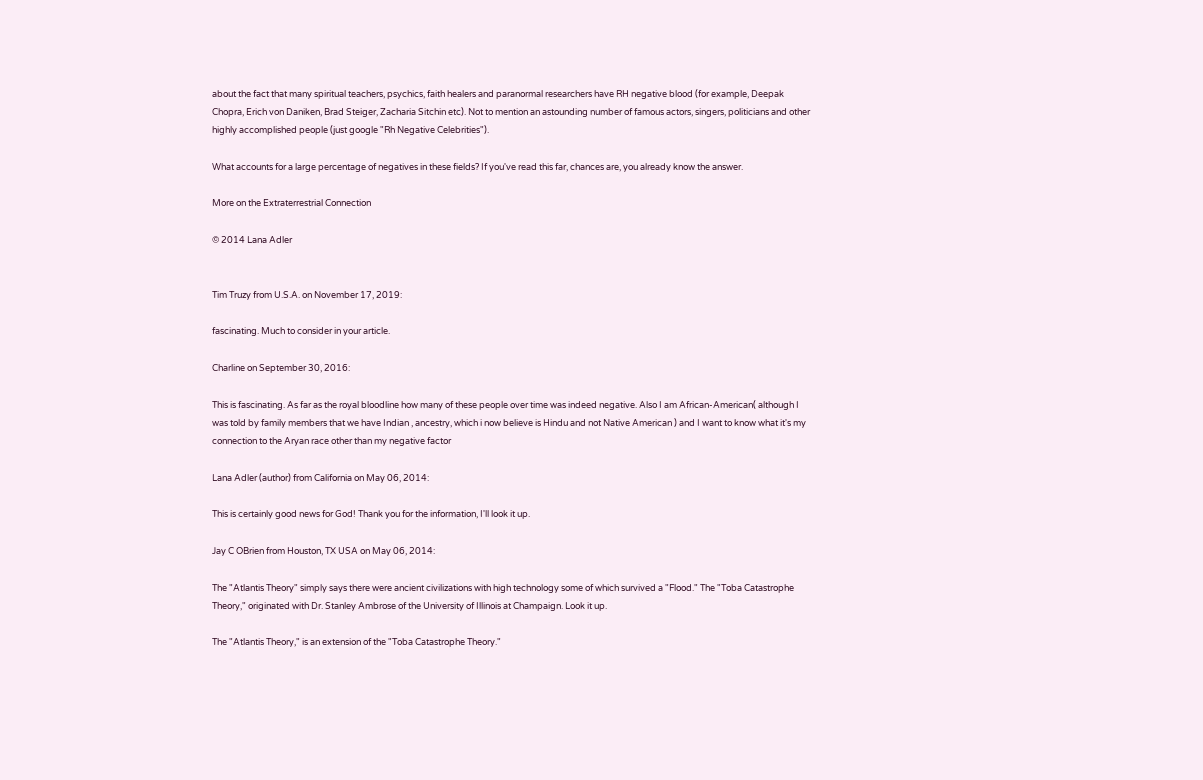about the fact that many spiritual teachers, psychics, faith healers and paranormal researchers have RH negative blood (for example, Deepak Chopra, Erich von Daniken, Brad Steiger, Zacharia Sitchin etc). Not to mention an astounding number of famous actors, singers, politicians and other highly accomplished people (just google "Rh Negative Celebrities").

What accounts for a large percentage of negatives in these fields? If you've read this far, chances are, you already know the answer.

More on the Extraterrestrial Connection

© 2014 Lana Adler


Tim Truzy from U.S.A. on November 17, 2019:

fascinating. Much to consider in your article.

Charline on September 30, 2016:

This is fascinating. As far as the royal bloodline how many of these people over time was indeed negative. Also I am African-American( although I was told by family members that we have Indian , ancestry, which i now believe is Hindu and not Native American ) and I want to know what it's my connection to the Aryan race other than my negative factor

Lana Adler (author) from California on May 06, 2014:

This is certainly good news for God! Thank you for the information, I'll look it up.

Jay C OBrien from Houston, TX USA on May 06, 2014:

The "Atlantis Theory" simply says there were ancient civilizations with high technology some of which survived a "Flood." The "Toba Catastrophe Theory," originated with Dr. Stanley Ambrose of the University of Illinois at Champaign. Look it up.

The "Atlantis Theory," is an extension of the "Toba Catastrophe Theory."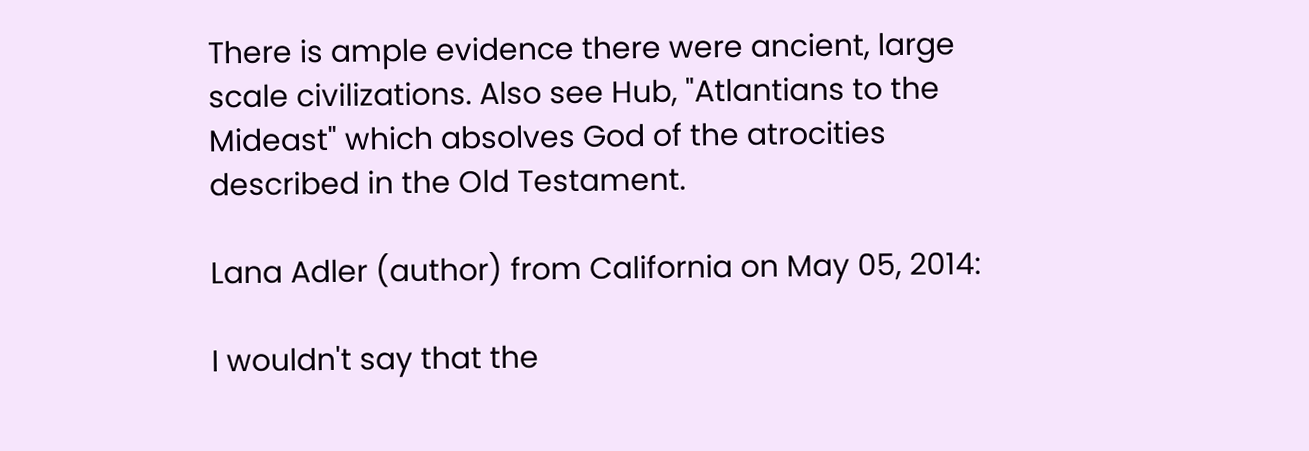There is ample evidence there were ancient, large scale civilizations. Also see Hub, "Atlantians to the Mideast" which absolves God of the atrocities described in the Old Testament.

Lana Adler (author) from California on May 05, 2014:

I wouldn't say that the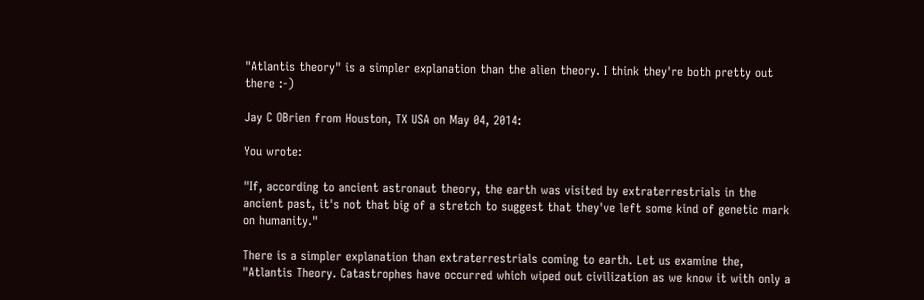"Atlantis theory" is a simpler explanation than the alien theory. I think they're both pretty out there :-)

Jay C OBrien from Houston, TX USA on May 04, 2014:

You wrote:

"If, according to ancient astronaut theory, the earth was visited by extraterrestrials in the ancient past, it's not that big of a stretch to suggest that they've left some kind of genetic mark on humanity."

There is a simpler explanation than extraterrestrials coming to earth. Let us examine the, "Atlantis Theory. Catastrophes have occurred which wiped out civilization as we know it with only a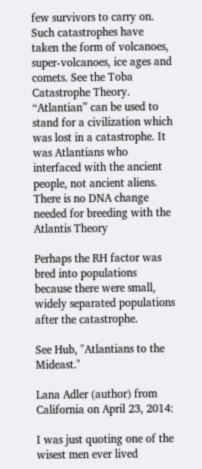few survivors to carry on. Such catastrophes have taken the form of volcanoes, super-volcanoes, ice ages and comets. See the Toba Catastrophe Theory. “Atlantian” can be used to stand for a civilization which was lost in a catastrophe. It was Atlantians who interfaced with the ancient people, not ancient aliens. There is no DNA change needed for breeding with the Atlantis Theory

Perhaps the RH factor was bred into populations because there were small, widely separated populations after the catastrophe.

See Hub, "Atlantians to the Mideast."

Lana Adler (author) from California on April 23, 2014:

I was just quoting one of the wisest men ever lived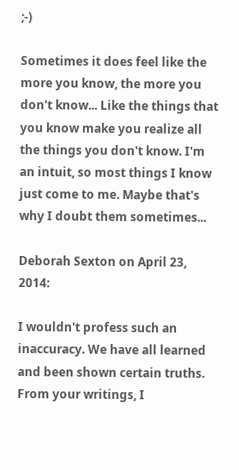;-)

Sometimes it does feel like the more you know, the more you don't know... Like the things that you know make you realize all the things you don't know. I'm an intuit, so most things I know just come to me. Maybe that's why I doubt them sometimes...

Deborah Sexton on April 23, 2014:

I wouldn't profess such an inaccuracy. We have all learned and been shown certain truths. From your writings, I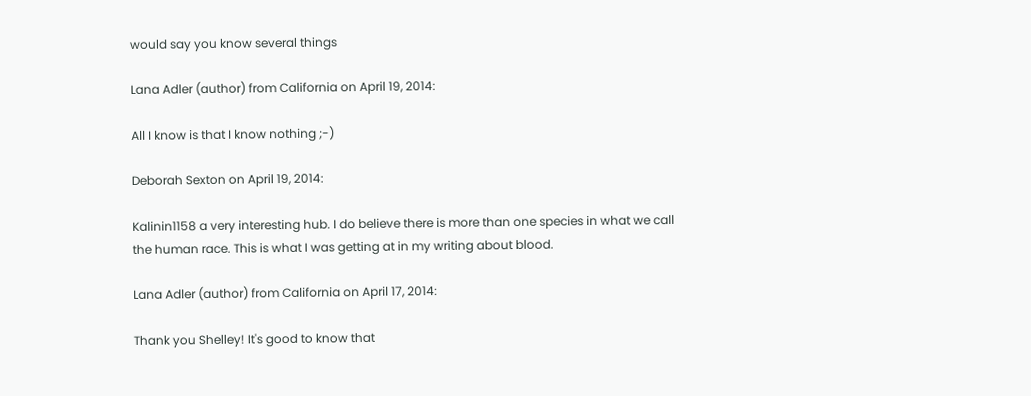would say you know several things

Lana Adler (author) from California on April 19, 2014:

All I know is that I know nothing ;-)

Deborah Sexton on April 19, 2014:

Kalinin1158 a very interesting hub. I do believe there is more than one species in what we call the human race. This is what I was getting at in my writing about blood.

Lana Adler (author) from California on April 17, 2014:

Thank you Shelley! It's good to know that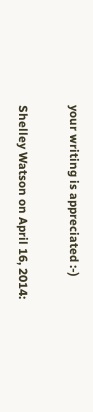your writing is appreciated :-)

Shelley Watson on April 16, 2014: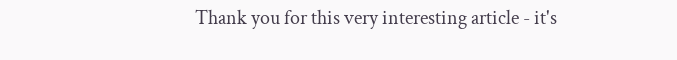Thank you for this very interesting article - it's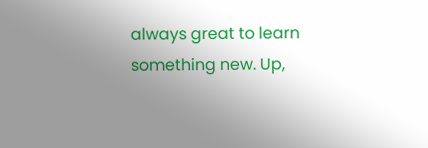always great to learn something new. Up,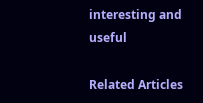interesting and useful

Related Articles